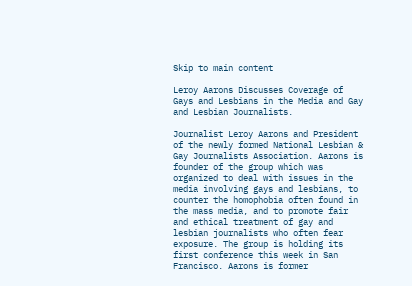Skip to main content

Leroy Aarons Discusses Coverage of Gays and Lesbians in the Media and Gay and Lesbian Journalists.

Journalist Leroy Aarons and President of the newly formed National Lesbian & Gay Journalists Association. Aarons is founder of the group which was organized to deal with issues in the media involving gays and lesbians, to counter the homophobia often found in the mass media, and to promote fair and ethical treatment of gay and lesbian journalists who often fear exposure. The group is holding its first conference this week in San Francisco. Aarons is former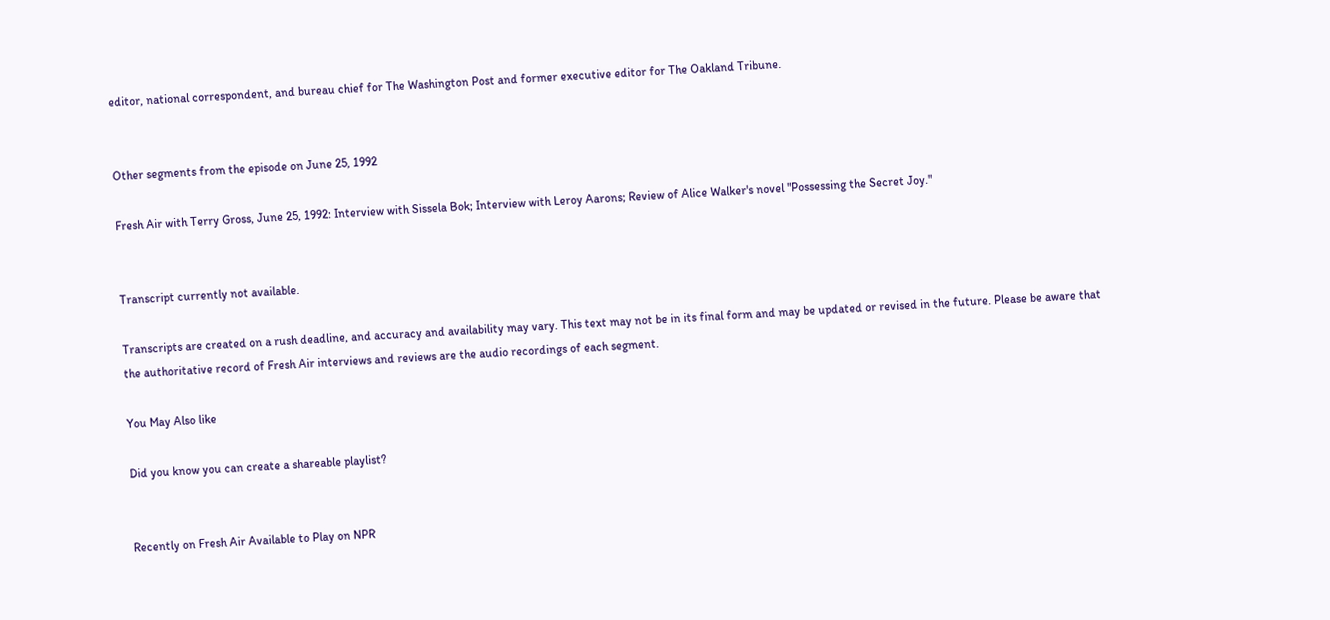editor, national correspondent, and bureau chief for The Washington Post and former executive editor for The Oakland Tribune.


Other segments from the episode on June 25, 1992

Fresh Air with Terry Gross, June 25, 1992: Interview with Sissela Bok; Interview with Leroy Aarons; Review of Alice Walker's novel "Possessing the Secret Joy."


Transcript currently not available.

Transcripts are created on a rush deadline, and accuracy and availability may vary. This text may not be in its final form and may be updated or revised in the future. Please be aware that the authoritative record of Fresh Air interviews and reviews are the audio recordings of each segment.

You May Also like

Did you know you can create a shareable playlist?


Recently on Fresh Air Available to Play on NPR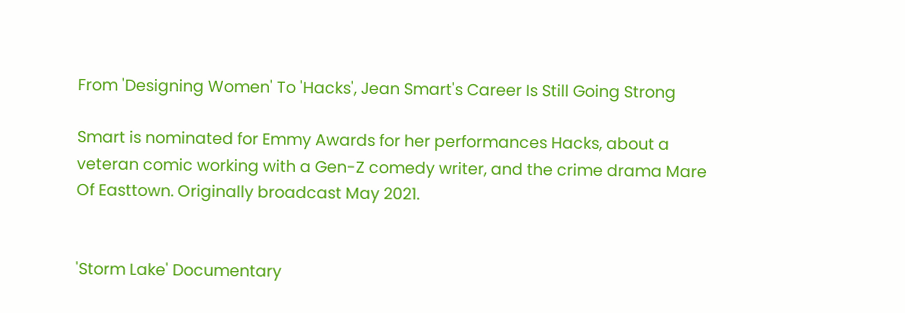From 'Designing Women' To 'Hacks', Jean Smart's Career Is Still Going Strong

Smart is nominated for Emmy Awards for her performances Hacks, about a veteran comic working with a Gen-Z comedy writer, and the crime drama Mare Of Easttown. Originally broadcast May 2021.


'Storm Lake' Documentary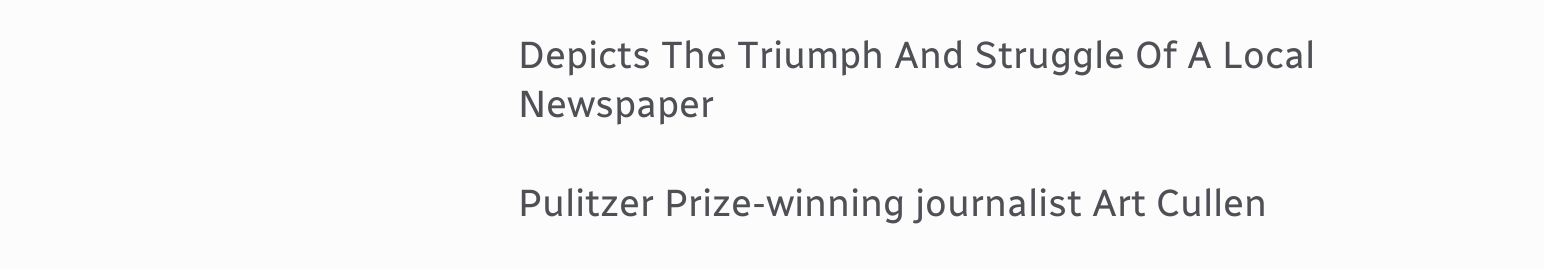Depicts The Triumph And Struggle Of A Local Newspaper

Pulitzer Prize-winning journalist Art Cullen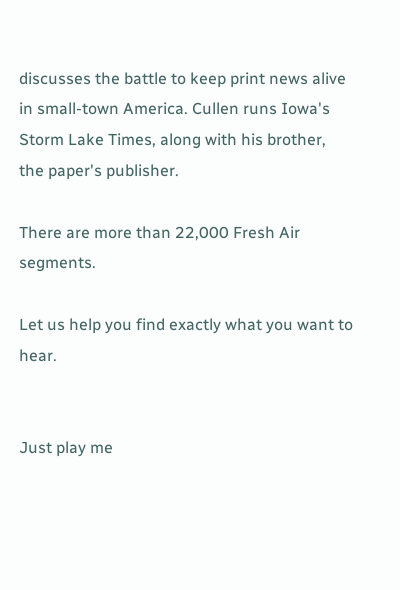discusses the battle to keep print news alive in small-town America. Cullen runs Iowa's Storm Lake Times, along with his brother, the paper's publisher.

There are more than 22,000 Fresh Air segments.

Let us help you find exactly what you want to hear.


Just play me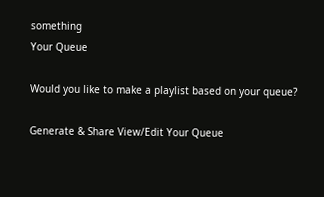something
Your Queue

Would you like to make a playlist based on your queue?

Generate & Share View/Edit Your Queue